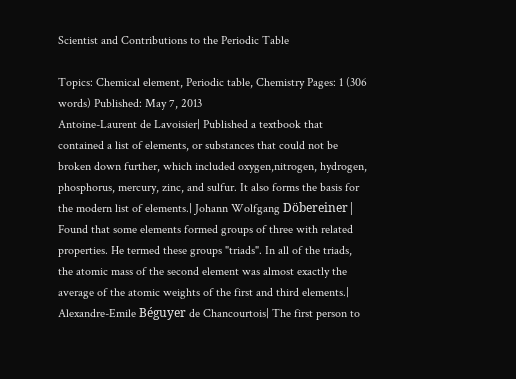Scientist and Contributions to the Periodic Table

Topics: Chemical element, Periodic table, Chemistry Pages: 1 (306 words) Published: May 7, 2013
Antoine-Laurent de Lavoisier| Published a textbook that contained a list of elements, or substances that could not be broken down further, which included oxygen,nitrogen, hydrogen, phosphorus, mercury, zinc, and sulfur. It also forms the basis for the modern list of elements.| Johann Wolfgang Döbereiner| Found that some elements formed groups of three with related properties. He termed these groups "triads". In all of the triads, the atomic mass of the second element was almost exactly the average of the atomic weights of the first and third elements.| Alexandre-Emile Béguyer de Chancourtois| The first person to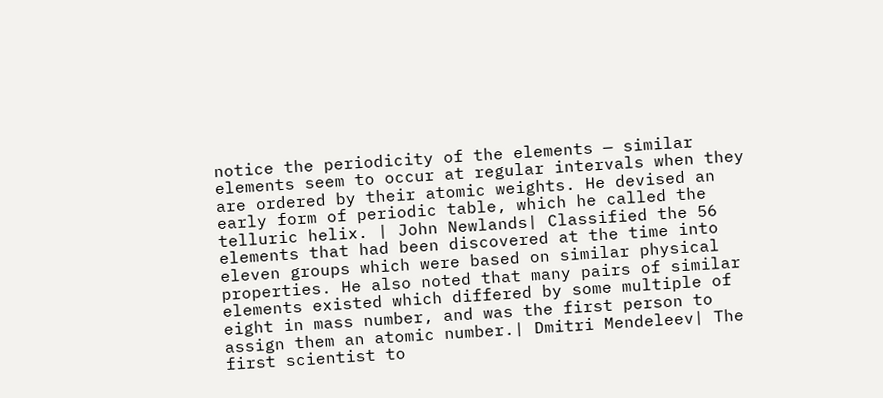notice the periodicity of the elements — similar elements seem to occur at regular intervals when they are ordered by their atomic weights. He devised an early form of periodic table, which he called the telluric helix. | John Newlands| Classified the 56 elements that had been discovered at the time into eleven groups which were based on similar physical properties. He also noted that many pairs of similar elements existed which differed by some multiple of eight in mass number, and was the first person to assign them an atomic number.| Dmitri Mendeleev| The first scientist to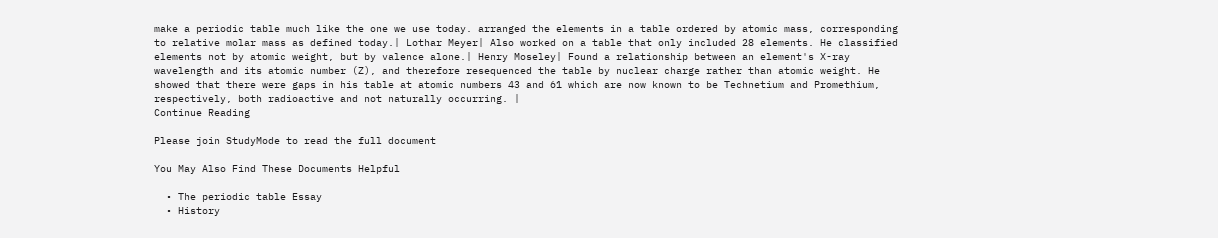make a periodic table much like the one we use today. arranged the elements in a table ordered by atomic mass, corresponding to relative molar mass as defined today.| Lothar Meyer| Also worked on a table that only included 28 elements. He classified elements not by atomic weight, but by valence alone.| Henry Moseley| Found a relationship between an element's X-ray wavelength and its atomic number (Z), and therefore resequenced the table by nuclear charge rather than atomic weight. He showed that there were gaps in his table at atomic numbers 43 and 61 which are now known to be Technetium and Promethium, respectively, both radioactive and not naturally occurring. |
Continue Reading

Please join StudyMode to read the full document

You May Also Find These Documents Helpful

  • The periodic table Essay
  • History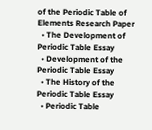of the Periodic Table of Elements Research Paper
  • The Development of Periodic Table Essay
  • Development of the Periodic Table Essay
  • The History of the Periodic Table Essay
  • Periodic Table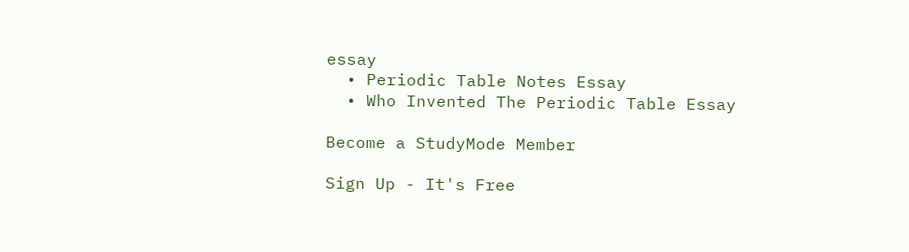essay
  • Periodic Table Notes Essay
  • Who Invented The Periodic Table Essay

Become a StudyMode Member

Sign Up - It's Free